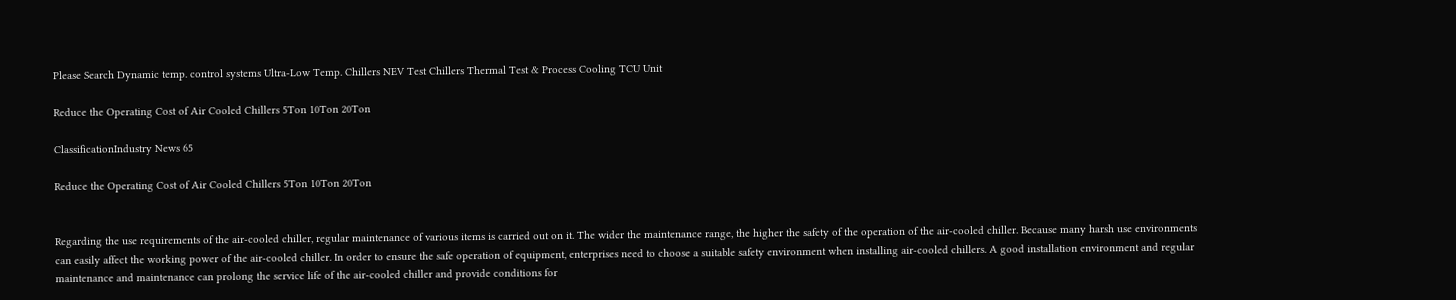Please Search Dynamic temp. control systems Ultra-Low Temp. Chillers NEV Test Chillers Thermal Test & Process Cooling TCU Unit

Reduce the Operating Cost of Air Cooled Chillers 5Ton 10Ton 20Ton

ClassificationIndustry News 65

Reduce the Operating Cost of Air Cooled Chillers 5Ton 10Ton 20Ton


Regarding the use requirements of the air-cooled chiller, regular maintenance of various items is carried out on it. The wider the maintenance range, the higher the safety of the operation of the air-cooled chiller. Because many harsh use environments can easily affect the working power of the air-cooled chiller. In order to ensure the safe operation of equipment, enterprises need to choose a suitable safety environment when installing air-cooled chillers. A good installation environment and regular maintenance and maintenance can prolong the service life of the air-cooled chiller and provide conditions for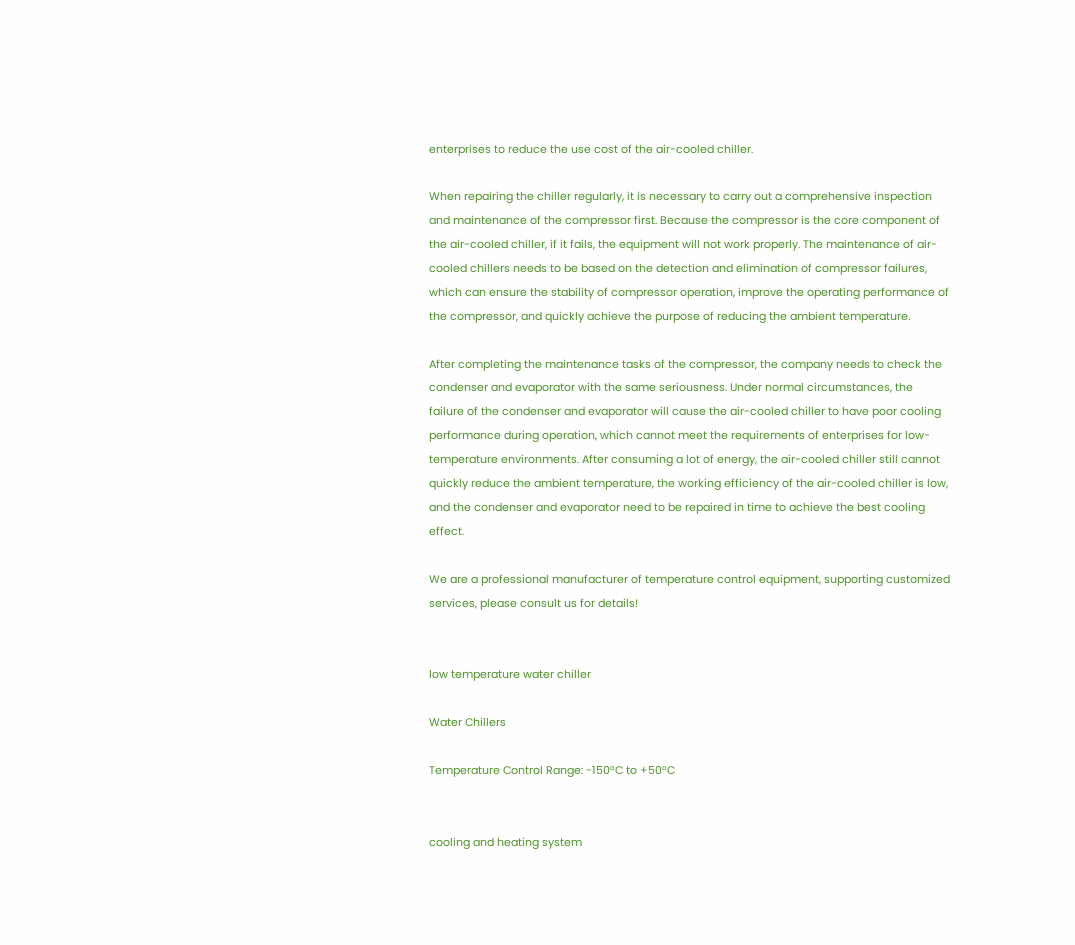enterprises to reduce the use cost of the air-cooled chiller.

When repairing the chiller regularly, it is necessary to carry out a comprehensive inspection and maintenance of the compressor first. Because the compressor is the core component of the air-cooled chiller, if it fails, the equipment will not work properly. The maintenance of air-cooled chillers needs to be based on the detection and elimination of compressor failures, which can ensure the stability of compressor operation, improve the operating performance of the compressor, and quickly achieve the purpose of reducing the ambient temperature.

After completing the maintenance tasks of the compressor, the company needs to check the condenser and evaporator with the same seriousness. Under normal circumstances, the failure of the condenser and evaporator will cause the air-cooled chiller to have poor cooling performance during operation, which cannot meet the requirements of enterprises for low-temperature environments. After consuming a lot of energy, the air-cooled chiller still cannot quickly reduce the ambient temperature, the working efficiency of the air-cooled chiller is low, and the condenser and evaporator need to be repaired in time to achieve the best cooling effect.

We are a professional manufacturer of temperature control equipment, supporting customized services, please consult us for details!


low temperature water chiller

Water Chillers

Temperature Control Range: -150°C to +50°C


cooling and heating system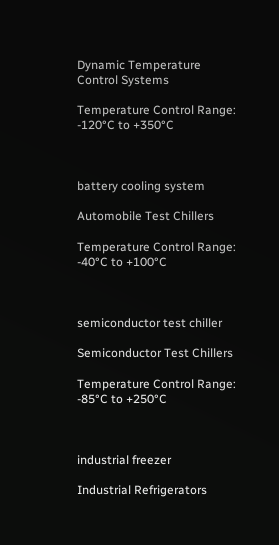Dynamic Temperature Control Systems

Temperature Control Range: -120°C to +350°C



battery cooling system

Automobile Test Chillers

Temperature Control Range: -40°C to +100°C



semiconductor test chiller

Semiconductor Test Chillers

Temperature Control Range: -85°C to +250°C



industrial freezer

Industrial Refrigerators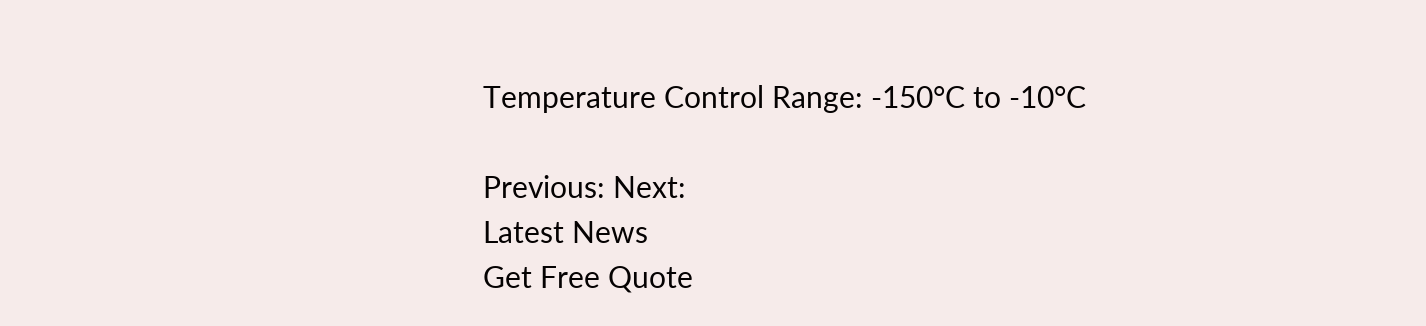Temperature Control Range: -150°C to -10°C

Previous: Next:
Latest News
Get Free Quote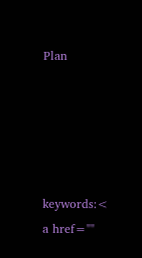Plan





keywords:< a href=""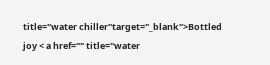title="water chiller"target="_blank">Bottled joy < a href="" title="water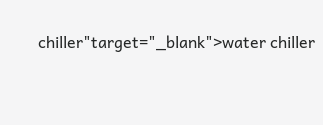chiller"target="_blank">water chiller